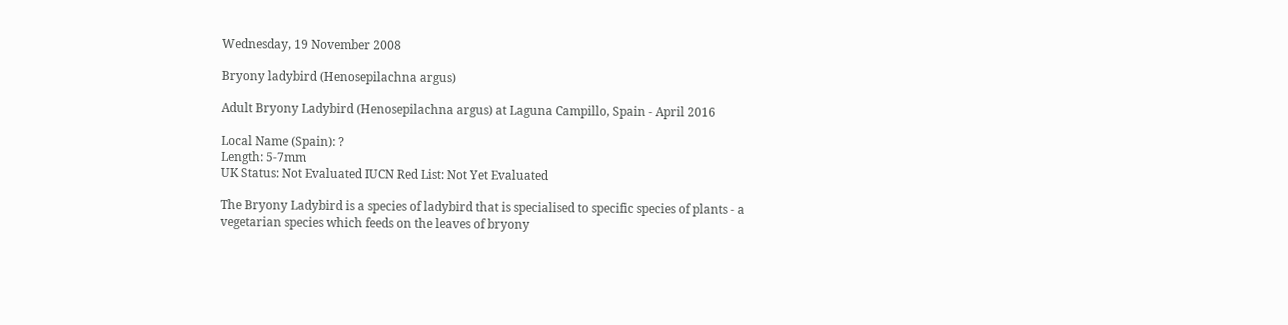Wednesday, 19 November 2008

Bryony ladybird (Henosepilachna argus)

Adult Bryony Ladybird (Henosepilachna argus) at Laguna Campillo, Spain - April 2016

Local Name (Spain): ?
Length: 5-7mm
UK Status: Not Evaluated IUCN Red List: Not Yet Evaluated

The Bryony Ladybird is a species of ladybird that is specialised to specific species of plants - a vegetarian species which feeds on the leaves of bryony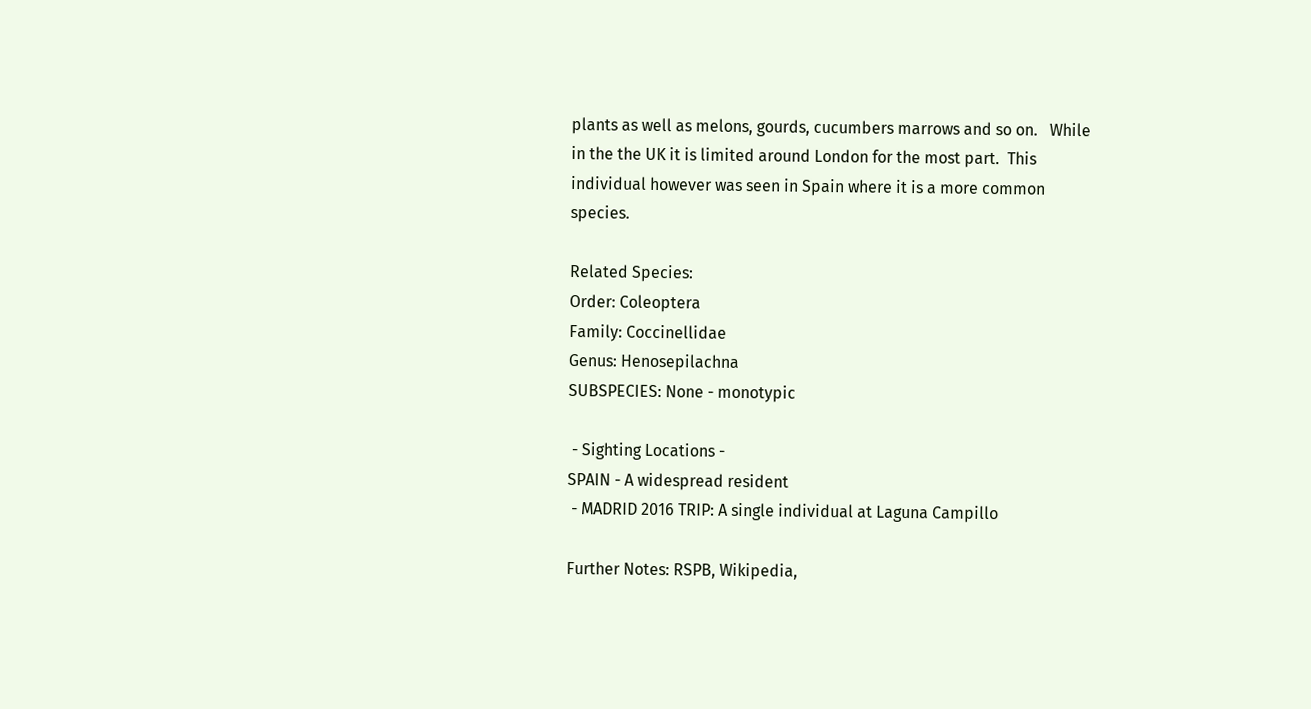plants as well as melons, gourds, cucumbers marrows and so on.   While in the the UK it is limited around London for the most part.  This individual however was seen in Spain where it is a more common species.

Related Species:
Order: Coleoptera
Family: Coccinellidae
Genus: Henosepilachna
SUBSPECIES: None - monotypic

 - Sighting Locations -
SPAIN - A widespread resident
 - MADRID 2016 TRIP: A single individual at Laguna Campillo

Further Notes: RSPB, Wikipedia,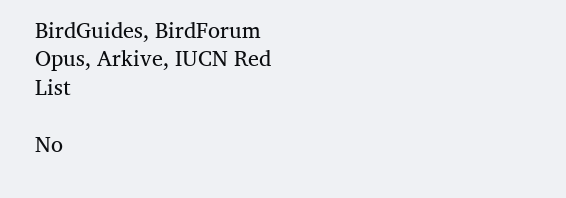BirdGuides, BirdForum Opus, Arkive, IUCN Red List

No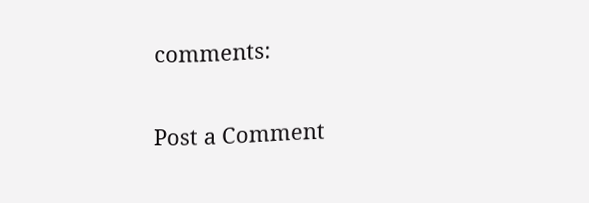comments:

Post a Comment